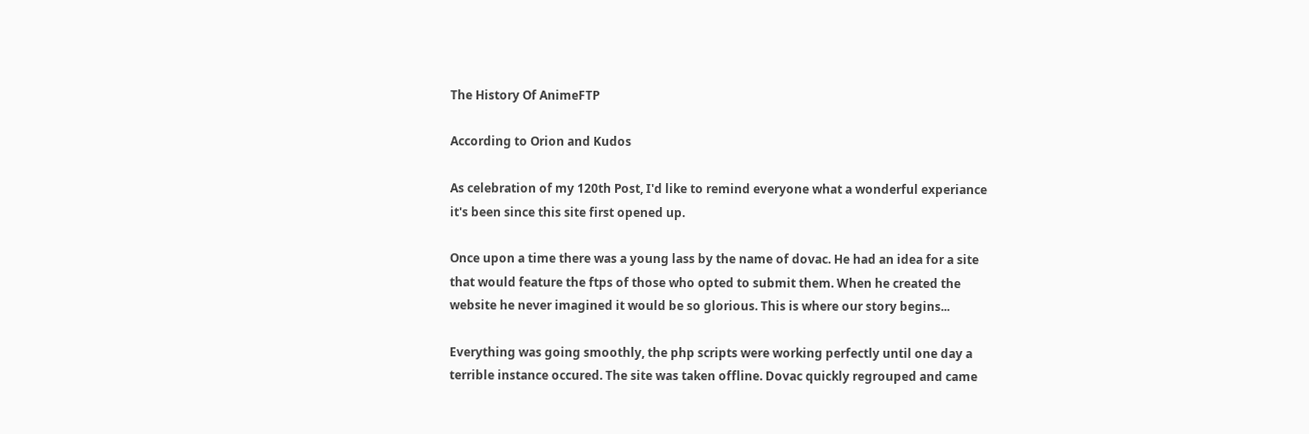The History Of AnimeFTP

According to Orion and Kudos

As celebration of my 120th Post, I'd like to remind everyone what a wonderful experiance it's been since this site first opened up.

Once upon a time there was a young lass by the name of dovac. He had an idea for a site that would feature the ftps of those who opted to submit them. When he created the website he never imagined it would be so glorious. This is where our story begins...

Everything was going smoothly, the php scripts were working perfectly until one day a terrible instance occured. The site was taken offline. Dovac quickly regrouped and came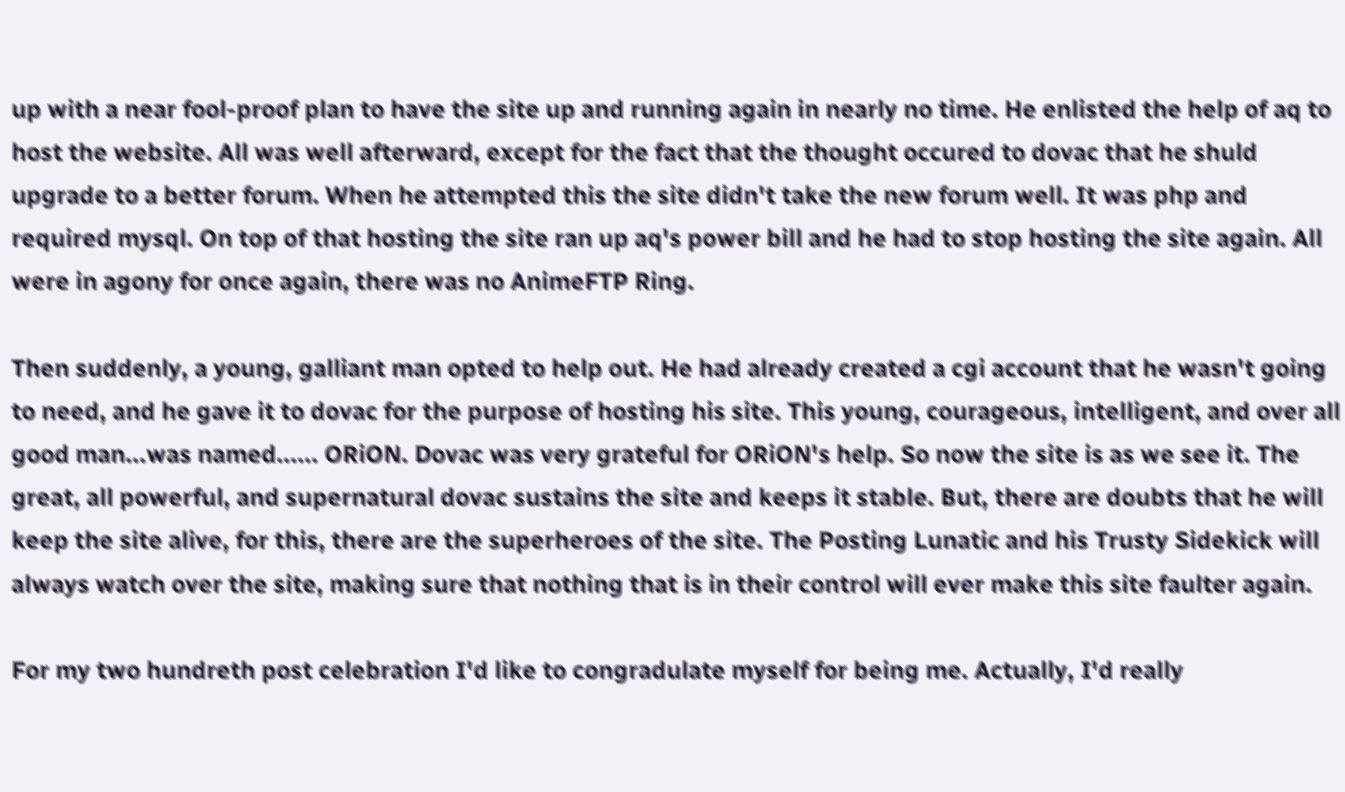up with a near fool-proof plan to have the site up and running again in nearly no time. He enlisted the help of aq to host the website. All was well afterward, except for the fact that the thought occured to dovac that he shuld upgrade to a better forum. When he attempted this the site didn't take the new forum well. It was php and required mysql. On top of that hosting the site ran up aq's power bill and he had to stop hosting the site again. All were in agony for once again, there was no AnimeFTP Ring.

Then suddenly, a young, galliant man opted to help out. He had already created a cgi account that he wasn't going to need, and he gave it to dovac for the purpose of hosting his site. This young, courageous, intelligent, and over all good man...was named...... ORiON. Dovac was very grateful for ORiON's help. So now the site is as we see it. The great, all powerful, and supernatural dovac sustains the site and keeps it stable. But, there are doubts that he will keep the site alive, for this, there are the superheroes of the site. The Posting Lunatic and his Trusty Sidekick will always watch over the site, making sure that nothing that is in their control will ever make this site faulter again.

For my two hundreth post celebration I'd like to congradulate myself for being me. Actually, I'd really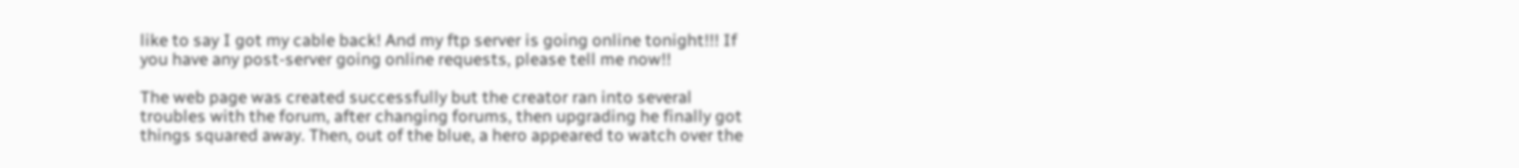like to say I got my cable back! And my ftp server is going online tonight!!! If you have any post-server going online requests, please tell me now!!

The web page was created successfully but the creator ran into several troubles with the forum, after changing forums, then upgrading he finally got things squared away. Then, out of the blue, a hero appeared to watch over the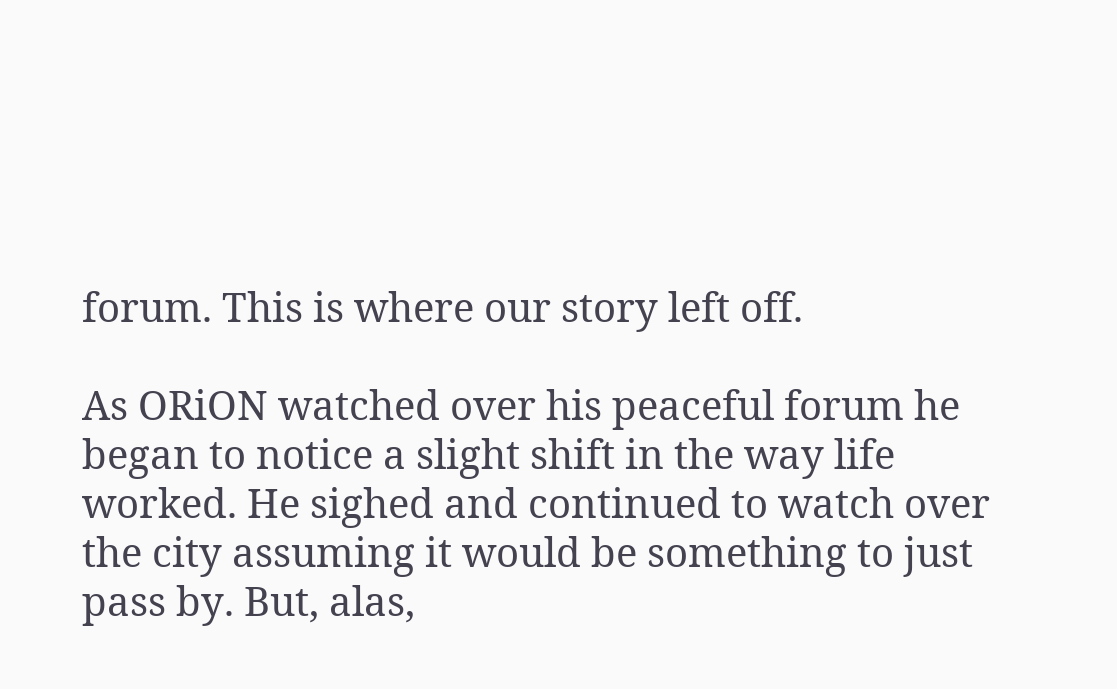forum. This is where our story left off.

As ORiON watched over his peaceful forum he began to notice a slight shift in the way life worked. He sighed and continued to watch over the city assuming it would be something to just pass by. But, alas,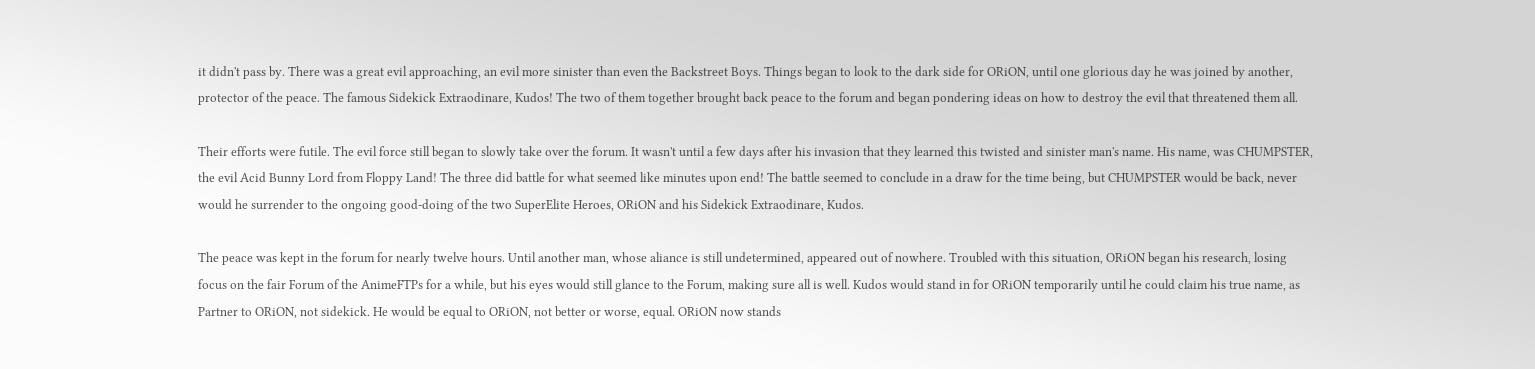it didn't pass by. There was a great evil approaching, an evil more sinister than even the Backstreet Boys. Things began to look to the dark side for ORiON, until one glorious day he was joined by another, protector of the peace. The famous Sidekick Extraodinare, Kudos! The two of them together brought back peace to the forum and began pondering ideas on how to destroy the evil that threatened them all.

Their efforts were futile. The evil force still began to slowly take over the forum. It wasn't until a few days after his invasion that they learned this twisted and sinister man's name. His name, was CHUMPSTER, the evil Acid Bunny Lord from Floppy Land! The three did battle for what seemed like minutes upon end! The battle seemed to conclude in a draw for the time being, but CHUMPSTER would be back, never would he surrender to the ongoing good-doing of the two SuperElite Heroes, ORiON and his Sidekick Extraodinare, Kudos.

The peace was kept in the forum for nearly twelve hours. Until another man, whose aliance is still undetermined, appeared out of nowhere. Troubled with this situation, ORiON began his research, losing focus on the fair Forum of the AnimeFTPs for a while, but his eyes would still glance to the Forum, making sure all is well. Kudos would stand in for ORiON temporarily until he could claim his true name, as Partner to ORiON, not sidekick. He would be equal to ORiON, not better or worse, equal. ORiON now stands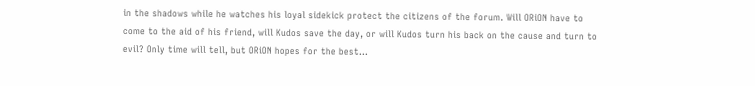in the shadows while he watches his loyal sidekick protect the citizens of the forum. Will ORiON have to come to the aid of his friend, will Kudos save the day, or will Kudos turn his back on the cause and turn to evil? Only time will tell, but ORiON hopes for the best...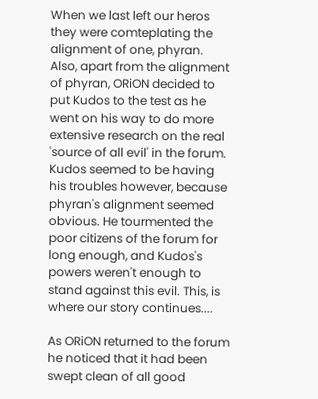When we last left our heros they were comteplating the alignment of one, phyran. Also, apart from the alignment of phyran, ORiON decided to put Kudos to the test as he went on his way to do more extensive research on the real 'source of all evil' in the forum. Kudos seemed to be having his troubles however, because phyran's alignment seemed obvious. He tourmented the poor citizens of the forum for long enough, and Kudos's powers weren't enough to stand against this evil. This, is where our story continues....

As ORiON returned to the forum he noticed that it had been swept clean of all good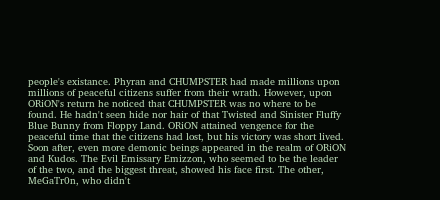people's existance. Phyran and CHUMPSTER had made millions upon millions of peaceful citizens suffer from their wrath. However, upon ORiON's return he noticed that CHUMPSTER was no where to be found. He hadn't seen hide nor hair of that Twisted and Sinister Fluffy Blue Bunny from Floppy Land. ORiON attained vengence for the peaceful time that the citizens had lost, but his victory was short lived. Soon after, even more demonic beings appeared in the realm of ORiON and Kudos. The Evil Emissary Emizzon, who seemed to be the leader of the two, and the biggest threat, showed his face first. The other, MeGaTr0n, who didn't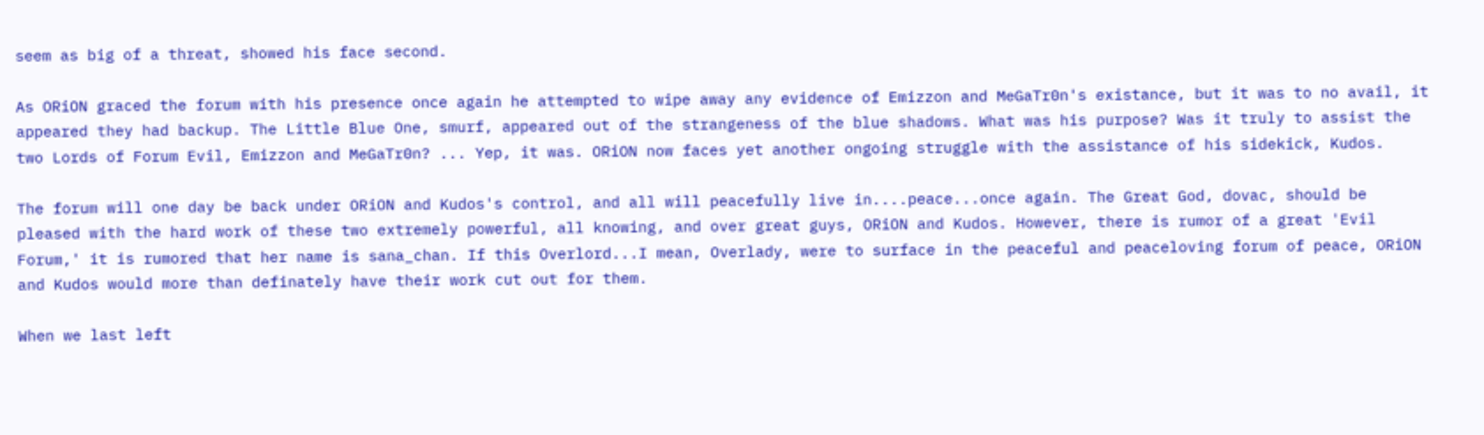seem as big of a threat, showed his face second.

As ORiON graced the forum with his presence once again he attempted to wipe away any evidence of Emizzon and MeGaTr0n's existance, but it was to no avail, it appeared they had backup. The Little Blue One, smurf, appeared out of the strangeness of the blue shadows. What was his purpose? Was it truly to assist the two Lords of Forum Evil, Emizzon and MeGaTr0n? ... Yep, it was. ORiON now faces yet another ongoing struggle with the assistance of his sidekick, Kudos.

The forum will one day be back under ORiON and Kudos's control, and all will peacefully live in....peace...once again. The Great God, dovac, should be pleased with the hard work of these two extremely powerful, all knowing, and over great guys, ORiON and Kudos. However, there is rumor of a great 'Evil Forum,' it is rumored that her name is sana_chan. If this Overlord...I mean, Overlady, were to surface in the peaceful and peaceloving forum of peace, ORiON and Kudos would more than definately have their work cut out for them.

When we last left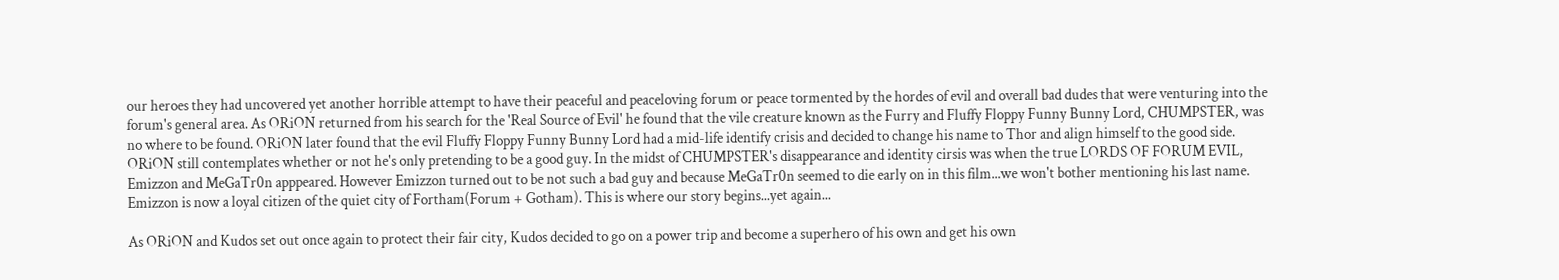our heroes they had uncovered yet another horrible attempt to have their peaceful and peaceloving forum or peace tormented by the hordes of evil and overall bad dudes that were venturing into the forum's general area. As ORiON returned from his search for the 'Real Source of Evil' he found that the vile creature known as the Furry and Fluffy Floppy Funny Bunny Lord, CHUMPSTER, was no where to be found. ORiON later found that the evil Fluffy Floppy Funny Bunny Lord had a mid-life identify crisis and decided to change his name to Thor and align himself to the good side. ORiON still contemplates whether or not he's only pretending to be a good guy. In the midst of CHUMPSTER's disappearance and identity cirsis was when the true LORDS OF FORUM EVIL, Emizzon and MeGaTr0n apppeared. However Emizzon turned out to be not such a bad guy and because MeGaTr0n seemed to die early on in this film...we won't bother mentioning his last name. Emizzon is now a loyal citizen of the quiet city of Fortham(Forum + Gotham). This is where our story begins...yet again...

As ORiON and Kudos set out once again to protect their fair city, Kudos decided to go on a power trip and become a superhero of his own and get his own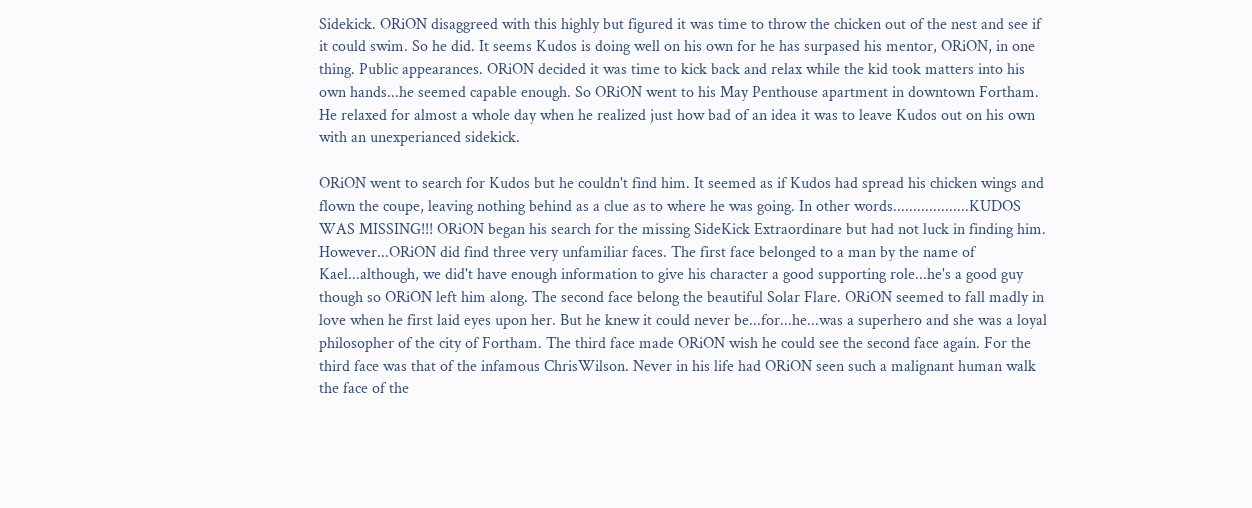Sidekick. ORiON disaggreed with this highly but figured it was time to throw the chicken out of the nest and see if it could swim. So he did. It seems Kudos is doing well on his own for he has surpased his mentor, ORiON, in one thing. Public appearances. ORiON decided it was time to kick back and relax while the kid took matters into his own hands...he seemed capable enough. So ORiON went to his May Penthouse apartment in downtown Fortham. He relaxed for almost a whole day when he realized just how bad of an idea it was to leave Kudos out on his own with an unexperianced sidekick.

ORiON went to search for Kudos but he couldn't find him. It seemed as if Kudos had spread his chicken wings and flown the coupe, leaving nothing behind as a clue as to where he was going. In other words...................KUDOS WAS MISSING!!! ORiON began his search for the missing SideKick Extraordinare but had not luck in finding him. However...ORiON did find three very unfamiliar faces. The first face belonged to a man by the name of Kael...although, we did't have enough information to give his character a good supporting role...he's a good guy though so ORiON left him along. The second face belong the beautiful Solar Flare. ORiON seemed to fall madly in love when he first laid eyes upon her. But he knew it could never be...for...he...was a superhero and she was a loyal philosopher of the city of Fortham. The third face made ORiON wish he could see the second face again. For the third face was that of the infamous ChrisWilson. Never in his life had ORiON seen such a malignant human walk the face of the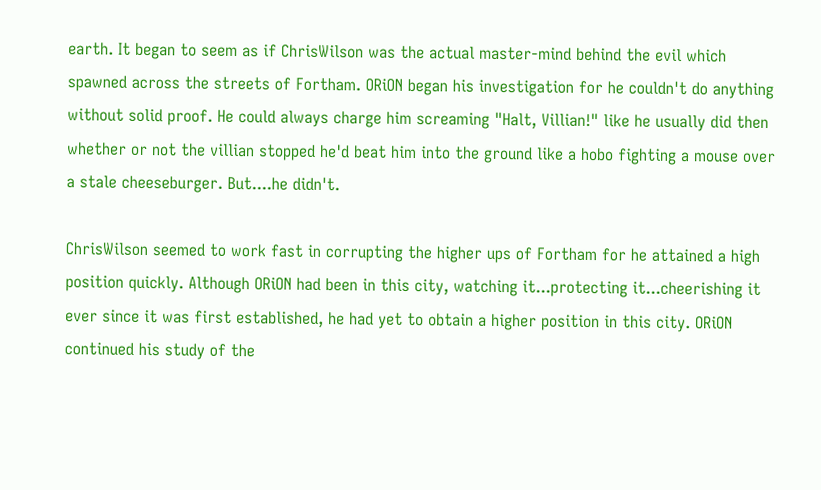earth. It began to seem as if ChrisWilson was the actual master-mind behind the evil which spawned across the streets of Fortham. ORiON began his investigation for he couldn't do anything without solid proof. He could always charge him screaming "Halt, Villian!" like he usually did then whether or not the villian stopped he'd beat him into the ground like a hobo fighting a mouse over a stale cheeseburger. But....he didn't.

ChrisWilson seemed to work fast in corrupting the higher ups of Fortham for he attained a high position quickly. Although ORiON had been in this city, watching it...protecting it...cheerishing it ever since it was first established, he had yet to obtain a higher position in this city. ORiON continued his study of the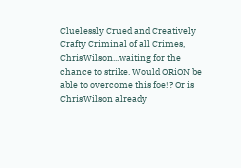Cluelessly Crued and Creatively Crafty Criminal of all Crimes, ChrisWilson...waiting for the chance to strike. Would ORiON be able to overcome this foe!? Or is ChrisWilson already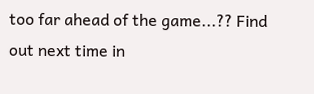too far ahead of the game...?? Find out next time in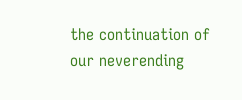the continuation of our neverending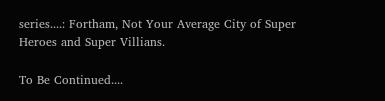series....: Fortham, Not Your Average City of Super Heroes and Super Villians.

To Be Continued....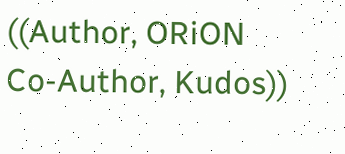((Author, ORiON Co-Author, Kudos))